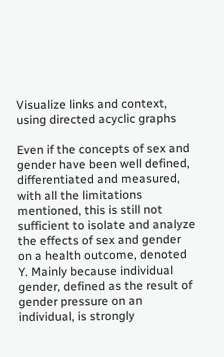Visualize links and context, using directed acyclic graphs

Even if the concepts of sex and gender have been well defined, differentiated and measured, with all the limitations mentioned, this is still not sufficient to isolate and analyze the effects of sex and gender on a health outcome, denoted Y. Mainly because individual gender, defined as the result of gender pressure on an individual, is strongly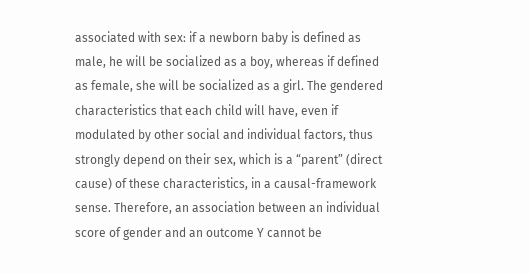associated with sex: if a newborn baby is defined as male, he will be socialized as a boy, whereas if defined as female, she will be socialized as a girl. The gendered characteristics that each child will have, even if modulated by other social and individual factors, thus strongly depend on their sex, which is a “parent” (direct cause) of these characteristics, in a causal-framework sense. Therefore, an association between an individual score of gender and an outcome Y cannot be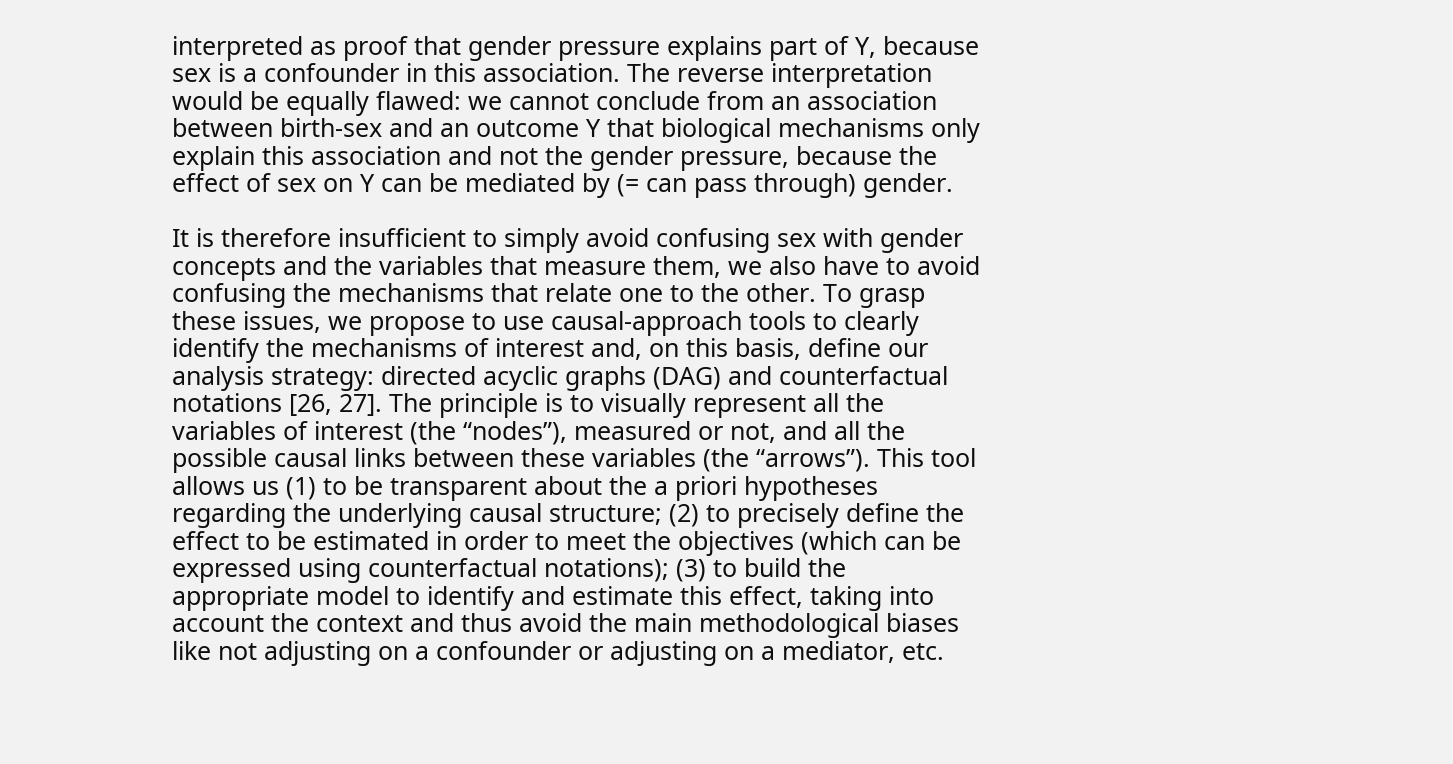interpreted as proof that gender pressure explains part of Y, because sex is a confounder in this association. The reverse interpretation would be equally flawed: we cannot conclude from an association between birth-sex and an outcome Y that biological mechanisms only explain this association and not the gender pressure, because the effect of sex on Y can be mediated by (= can pass through) gender.

It is therefore insufficient to simply avoid confusing sex with gender concepts and the variables that measure them, we also have to avoid confusing the mechanisms that relate one to the other. To grasp these issues, we propose to use causal-approach tools to clearly identify the mechanisms of interest and, on this basis, define our analysis strategy: directed acyclic graphs (DAG) and counterfactual notations [26, 27]. The principle is to visually represent all the variables of interest (the “nodes”), measured or not, and all the possible causal links between these variables (the “arrows”). This tool allows us (1) to be transparent about the a priori hypotheses regarding the underlying causal structure; (2) to precisely define the effect to be estimated in order to meet the objectives (which can be expressed using counterfactual notations); (3) to build the appropriate model to identify and estimate this effect, taking into account the context and thus avoid the main methodological biases like not adjusting on a confounder or adjusting on a mediator, etc.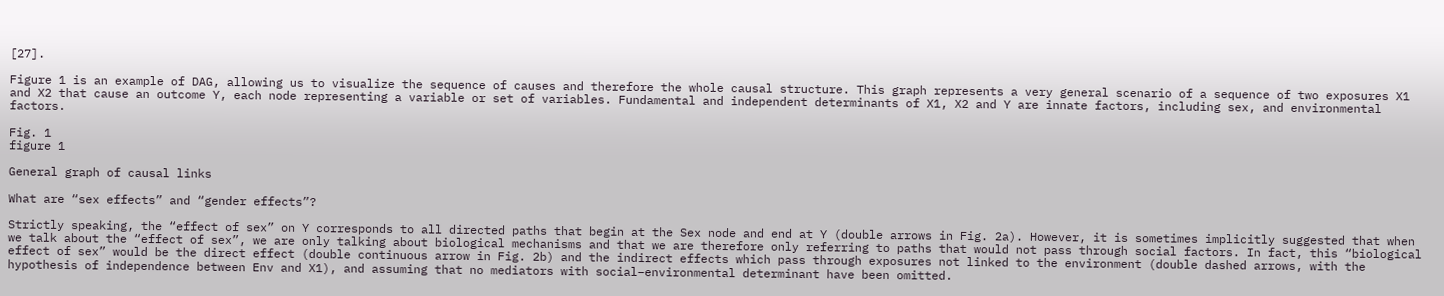[27].

Figure 1 is an example of DAG, allowing us to visualize the sequence of causes and therefore the whole causal structure. This graph represents a very general scenario of a sequence of two exposures X1 and X2 that cause an outcome Y, each node representing a variable or set of variables. Fundamental and independent determinants of X1, X2 and Y are innate factors, including sex, and environmental factors.

Fig. 1
figure 1

General graph of causal links

What are “sex effects” and “gender effects”?

Strictly speaking, the “effect of sex” on Y corresponds to all directed paths that begin at the Sex node and end at Y (double arrows in Fig. 2a). However, it is sometimes implicitly suggested that when we talk about the “effect of sex”, we are only talking about biological mechanisms and that we are therefore only referring to paths that would not pass through social factors. In fact, this “biological effect of sex” would be the direct effect (double continuous arrow in Fig. 2b) and the indirect effects which pass through exposures not linked to the environment (double dashed arrows, with the hypothesis of independence between Env and X1), and assuming that no mediators with social–environmental determinant have been omitted.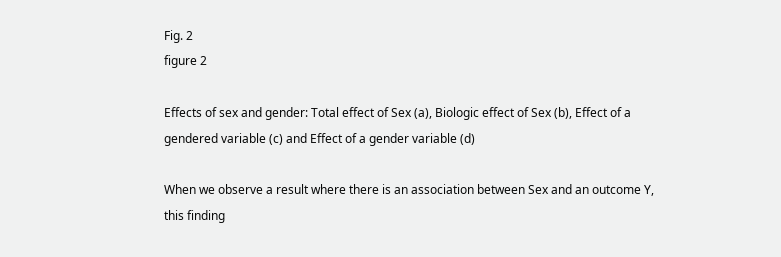Fig. 2
figure 2

Effects of sex and gender: Total effect of Sex (a), Biologic effect of Sex (b), Effect of a gendered variable (c) and Effect of a gender variable (d)

When we observe a result where there is an association between Sex and an outcome Y, this finding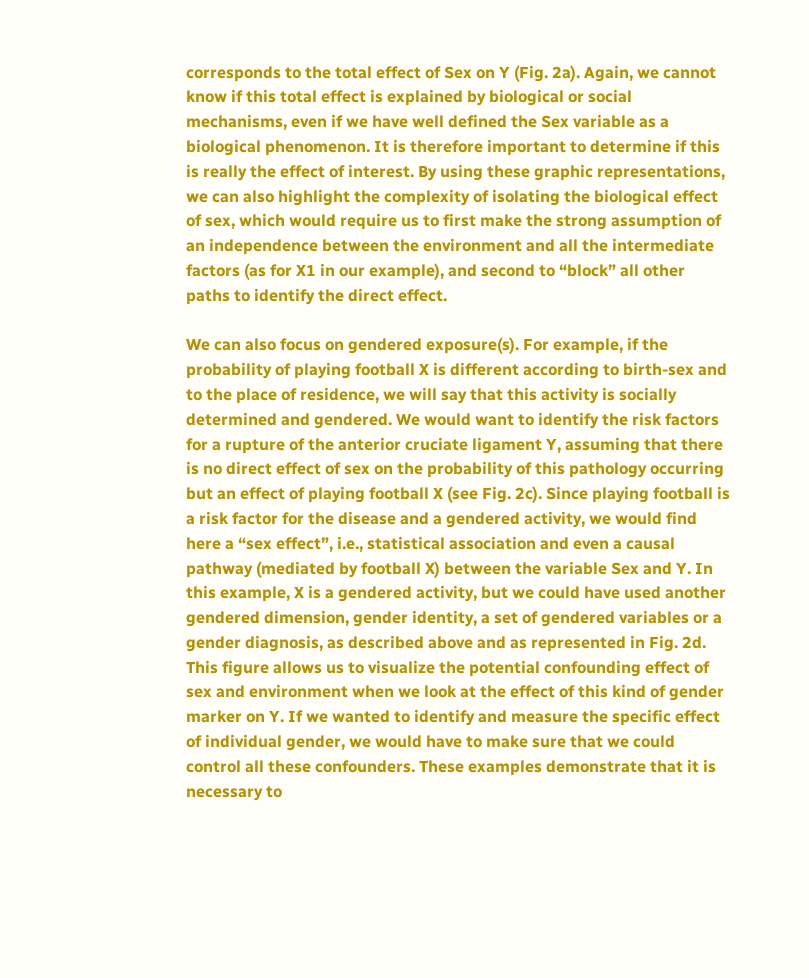corresponds to the total effect of Sex on Y (Fig. 2a). Again, we cannot know if this total effect is explained by biological or social mechanisms, even if we have well defined the Sex variable as a biological phenomenon. It is therefore important to determine if this is really the effect of interest. By using these graphic representations, we can also highlight the complexity of isolating the biological effect of sex, which would require us to first make the strong assumption of an independence between the environment and all the intermediate factors (as for X1 in our example), and second to “block” all other paths to identify the direct effect.

We can also focus on gendered exposure(s). For example, if the probability of playing football X is different according to birth-sex and to the place of residence, we will say that this activity is socially determined and gendered. We would want to identify the risk factors for a rupture of the anterior cruciate ligament Y, assuming that there is no direct effect of sex on the probability of this pathology occurring but an effect of playing football X (see Fig. 2c). Since playing football is a risk factor for the disease and a gendered activity, we would find here a “sex effect”, i.e., statistical association and even a causal pathway (mediated by football X) between the variable Sex and Y. In this example, X is a gendered activity, but we could have used another gendered dimension, gender identity, a set of gendered variables or a gender diagnosis, as described above and as represented in Fig. 2d. This figure allows us to visualize the potential confounding effect of sex and environment when we look at the effect of this kind of gender marker on Y. If we wanted to identify and measure the specific effect of individual gender, we would have to make sure that we could control all these confounders. These examples demonstrate that it is necessary to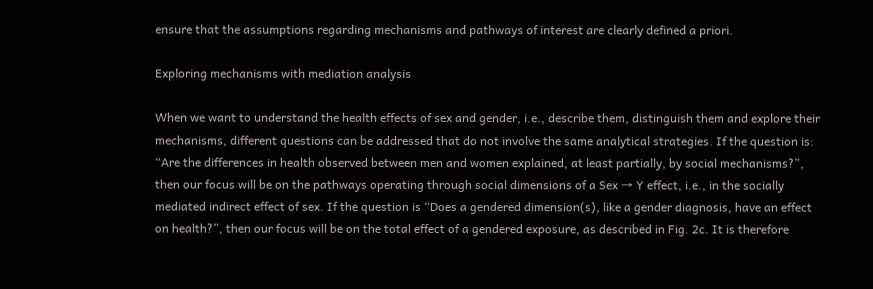ensure that the assumptions regarding mechanisms and pathways of interest are clearly defined a priori.

Exploring mechanisms with mediation analysis

When we want to understand the health effects of sex and gender, i.e., describe them, distinguish them and explore their mechanisms, different questions can be addressed that do not involve the same analytical strategies. If the question is: “Are the differences in health observed between men and women explained, at least partially, by social mechanisms?”, then our focus will be on the pathways operating through social dimensions of a Sex → Y effect, i.e., in the socially mediated indirect effect of sex. If the question is “Does a gendered dimension(s), like a gender diagnosis, have an effect on health?”, then our focus will be on the total effect of a gendered exposure, as described in Fig. 2c. It is therefore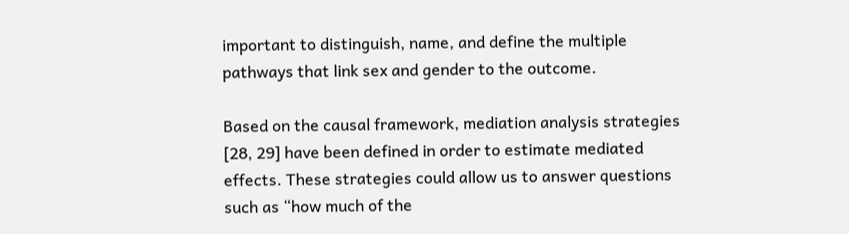important to distinguish, name, and define the multiple pathways that link sex and gender to the outcome.

Based on the causal framework, mediation analysis strategies [28, 29] have been defined in order to estimate mediated effects. These strategies could allow us to answer questions such as “how much of the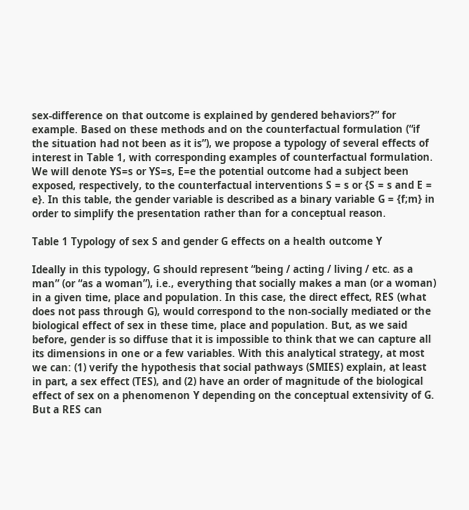sex-difference on that outcome is explained by gendered behaviors?” for example. Based on these methods and on the counterfactual formulation (“if the situation had not been as it is”), we propose a typology of several effects of interest in Table 1, with corresponding examples of counterfactual formulation. We will denote YS=s or YS=s, E=e the potential outcome had a subject been exposed, respectively, to the counterfactual interventions S = s or {S = s and E = e}. In this table, the gender variable is described as a binary variable G = {f;m} in order to simplify the presentation rather than for a conceptual reason.

Table 1 Typology of sex S and gender G effects on a health outcome Y

Ideally in this typology, G should represent “being / acting / living / etc. as a man” (or “as a woman”), i.e., everything that socially makes a man (or a woman) in a given time, place and population. In this case, the direct effect, RES (what does not pass through G), would correspond to the non-socially mediated or the biological effect of sex in these time, place and population. But, as we said before, gender is so diffuse that it is impossible to think that we can capture all its dimensions in one or a few variables. With this analytical strategy, at most we can: (1) verify the hypothesis that social pathways (SMIES) explain, at least in part, a sex effect (TES), and (2) have an order of magnitude of the biological effect of sex on a phenomenon Y depending on the conceptual extensivity of G. But a RES can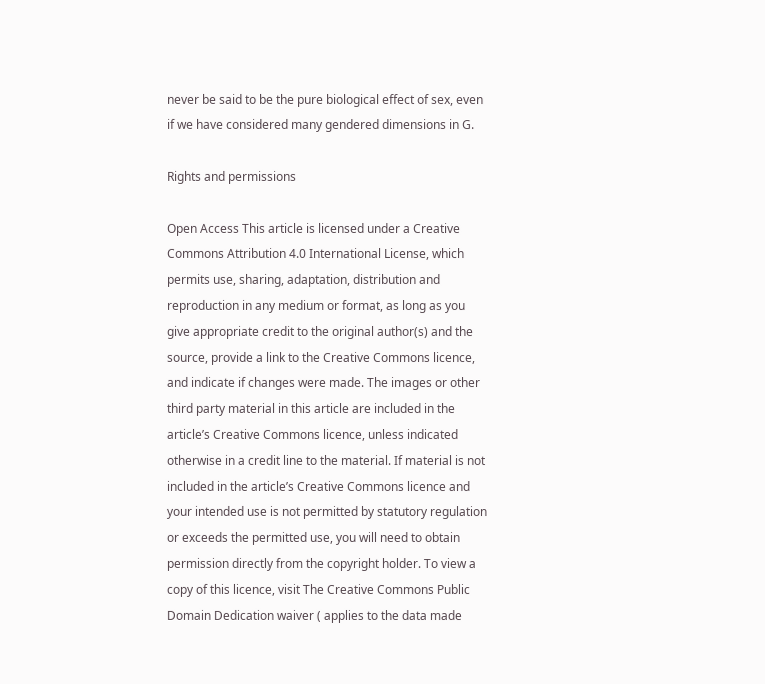never be said to be the pure biological effect of sex, even if we have considered many gendered dimensions in G.

Rights and permissions

Open Access This article is licensed under a Creative Commons Attribution 4.0 International License, which permits use, sharing, adaptation, distribution and reproduction in any medium or format, as long as you give appropriate credit to the original author(s) and the source, provide a link to the Creative Commons licence, and indicate if changes were made. The images or other third party material in this article are included in the article’s Creative Commons licence, unless indicated otherwise in a credit line to the material. If material is not included in the article’s Creative Commons licence and your intended use is not permitted by statutory regulation or exceeds the permitted use, you will need to obtain permission directly from the copyright holder. To view a copy of this licence, visit The Creative Commons Public Domain Dedication waiver ( applies to the data made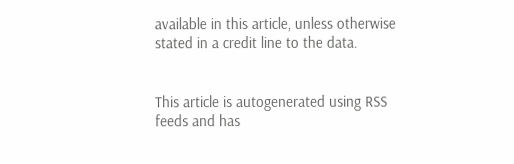available in this article, unless otherwise stated in a credit line to the data.


This article is autogenerated using RSS feeds and has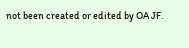not been created or edited by OA JF.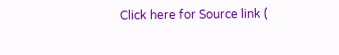Click here for Source link (